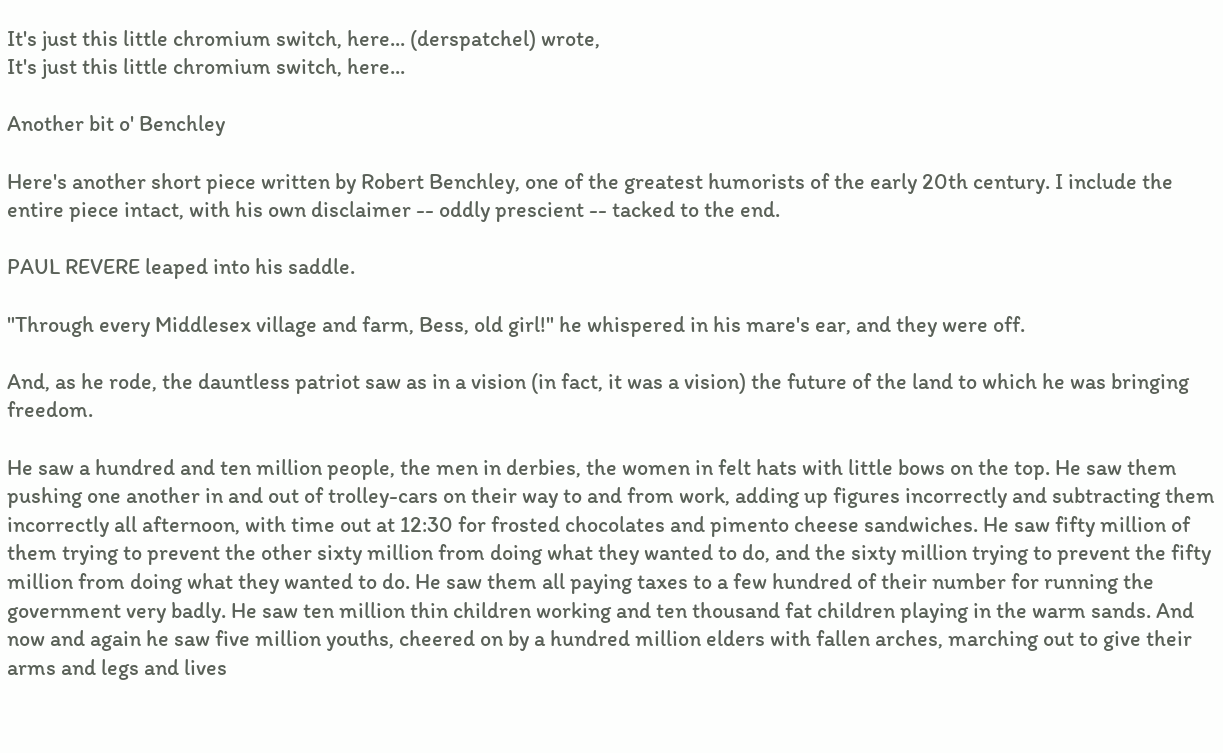It's just this little chromium switch, here... (derspatchel) wrote,
It's just this little chromium switch, here...

Another bit o' Benchley

Here's another short piece written by Robert Benchley, one of the greatest humorists of the early 20th century. I include the entire piece intact, with his own disclaimer -- oddly prescient -- tacked to the end.

PAUL REVERE leaped into his saddle.

"Through every Middlesex village and farm, Bess, old girl!" he whispered in his mare's ear, and they were off.

And, as he rode, the dauntless patriot saw as in a vision (in fact, it was a vision) the future of the land to which he was bringing freedom.

He saw a hundred and ten million people, the men in derbies, the women in felt hats with little bows on the top. He saw them pushing one another in and out of trolley-cars on their way to and from work, adding up figures incorrectly and subtracting them incorrectly all afternoon, with time out at 12:30 for frosted chocolates and pimento cheese sandwiches. He saw fifty million of them trying to prevent the other sixty million from doing what they wanted to do, and the sixty million trying to prevent the fifty million from doing what they wanted to do. He saw them all paying taxes to a few hundred of their number for running the government very badly. He saw ten million thin children working and ten thousand fat children playing in the warm sands. And now and again he saw five million youths, cheered on by a hundred million elders with fallen arches, marching out to give their arms and legs and lives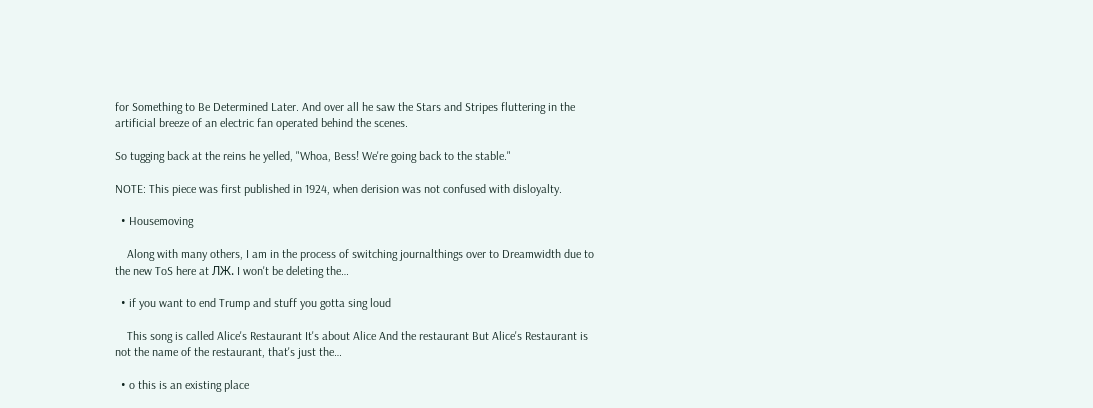for Something to Be Determined Later. And over all he saw the Stars and Stripes fluttering in the artificial breeze of an electric fan operated behind the scenes.

So tugging back at the reins he yelled, "Whoa, Bess! We're going back to the stable."

NOTE: This piece was first published in 1924, when derision was not confused with disloyalty.

  • Housemoving

    Along with many others, I am in the process of switching journalthings over to Dreamwidth due to the new ToS here at ЛЖ. I won't be deleting the…

  • if you want to end Trump and stuff you gotta sing loud

    This song is called Alice's Restaurant It's about Alice And the restaurant But Alice's Restaurant is not the name of the restaurant, that's just the…

  • o this is an existing place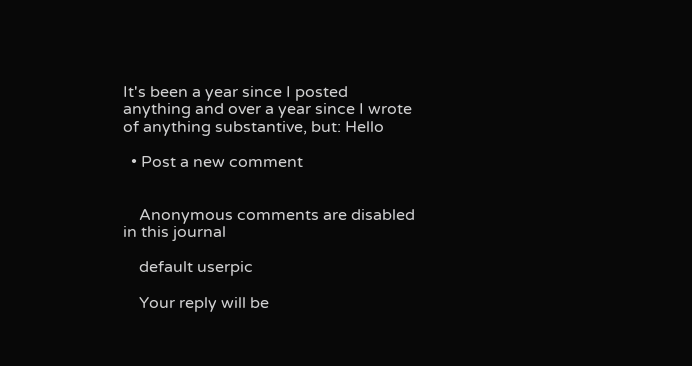It's been a year since I posted anything and over a year since I wrote of anything substantive, but: Hello

  • Post a new comment


    Anonymous comments are disabled in this journal

    default userpic

    Your reply will be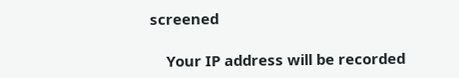screened

    Your IP address will be recorded